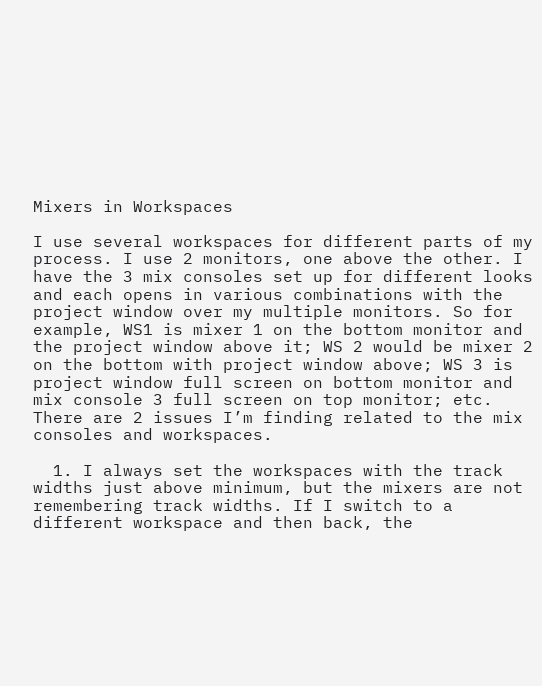Mixers in Workspaces

I use several workspaces for different parts of my process. I use 2 monitors, one above the other. I have the 3 mix consoles set up for different looks and each opens in various combinations with the project window over my multiple monitors. So for example, WS1 is mixer 1 on the bottom monitor and the project window above it; WS 2 would be mixer 2 on the bottom with project window above; WS 3 is project window full screen on bottom monitor and mix console 3 full screen on top monitor; etc. There are 2 issues I’m finding related to the mix consoles and workspaces.

  1. I always set the workspaces with the track widths just above minimum, but the mixers are not remembering track widths. If I switch to a different workspace and then back, the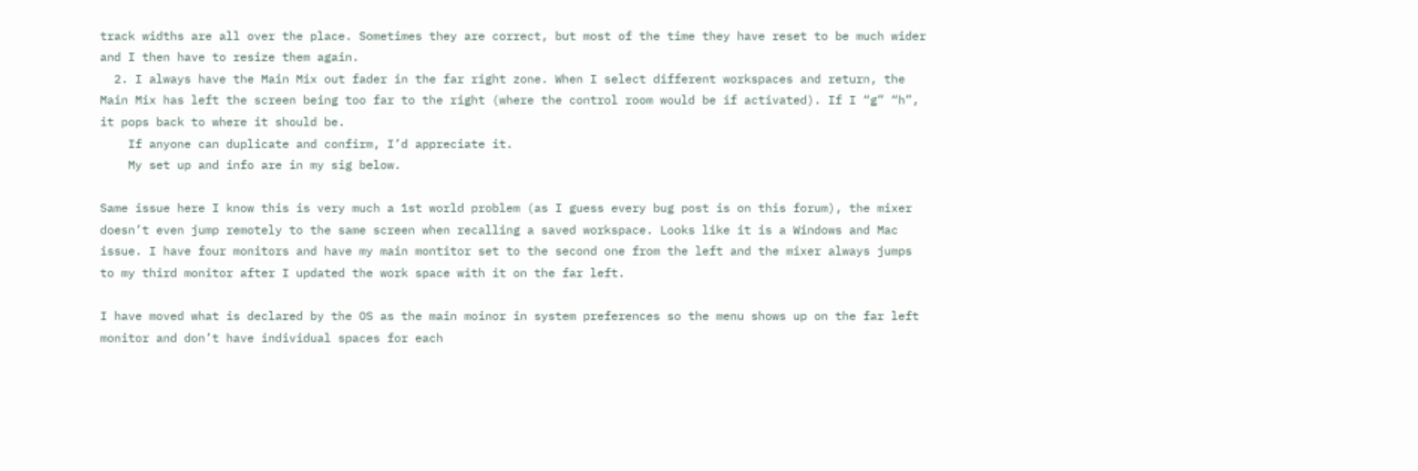track widths are all over the place. Sometimes they are correct, but most of the time they have reset to be much wider and I then have to resize them again.
  2. I always have the Main Mix out fader in the far right zone. When I select different workspaces and return, the Main Mix has left the screen being too far to the right (where the control room would be if activated). If I “g” “h”, it pops back to where it should be.
    If anyone can duplicate and confirm, I’d appreciate it.
    My set up and info are in my sig below.

Same issue here I know this is very much a 1st world problem (as I guess every bug post is on this forum), the mixer doesn’t even jump remotely to the same screen when recalling a saved workspace. Looks like it is a Windows and Mac issue. I have four monitors and have my main montitor set to the second one from the left and the mixer always jumps to my third monitor after I updated the work space with it on the far left.

I have moved what is declared by the OS as the main moinor in system preferences so the menu shows up on the far left monitor and don’t have individual spaces for each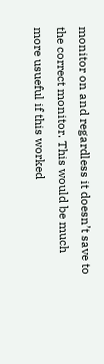monitor on and regardless it doesn’t save to the correct monitor. This would be much more usueful if this worked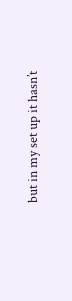but in my set up it hasn’t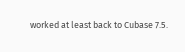worked at least back to Cubase 7.5.